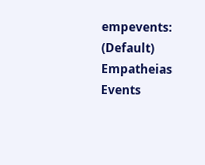empevents: (Default)
Empatheias Events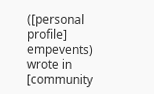([personal profile] empevents) wrote in [community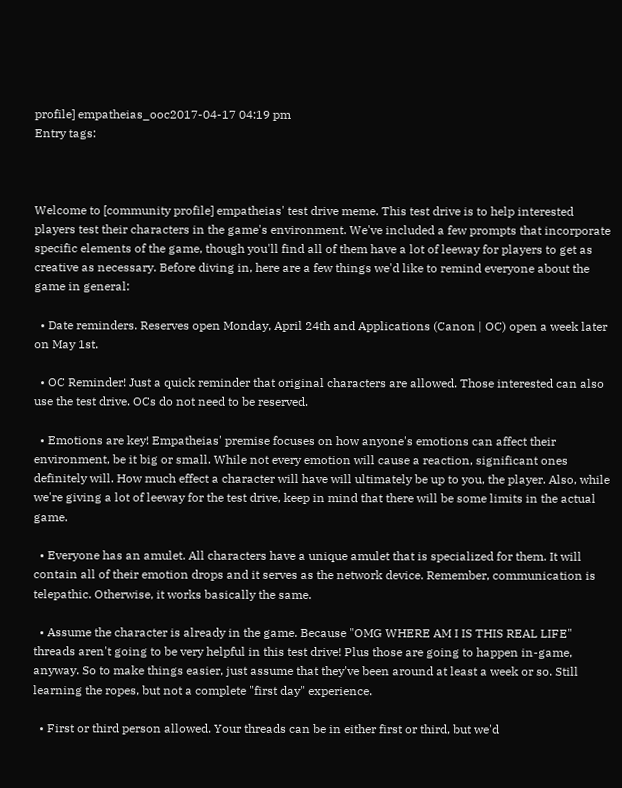profile] empatheias_ooc2017-04-17 04:19 pm
Entry tags:



Welcome to [community profile] empatheias' test drive meme. This test drive is to help interested players test their characters in the game's environment. We've included a few prompts that incorporate specific elements of the game, though you'll find all of them have a lot of leeway for players to get as creative as necessary. Before diving in, here are a few things we'd like to remind everyone about the game in general:

  • Date reminders. Reserves open Monday, April 24th and Applications (Canon | OC) open a week later on May 1st.

  • OC Reminder! Just a quick reminder that original characters are allowed. Those interested can also use the test drive. OCs do not need to be reserved.

  • Emotions are key! Empatheias' premise focuses on how anyone's emotions can affect their environment, be it big or small. While not every emotion will cause a reaction, significant ones definitely will. How much effect a character will have will ultimately be up to you, the player. Also, while we're giving a lot of leeway for the test drive, keep in mind that there will be some limits in the actual game.

  • Everyone has an amulet. All characters have a unique amulet that is specialized for them. It will contain all of their emotion drops and it serves as the network device. Remember, communication is telepathic. Otherwise, it works basically the same.

  • Assume the character is already in the game. Because "OMG WHERE AM I IS THIS REAL LIFE" threads aren't going to be very helpful in this test drive! Plus those are going to happen in-game, anyway. So to make things easier, just assume that they've been around at least a week or so. Still learning the ropes, but not a complete "first day" experience.

  • First or third person allowed. Your threads can be in either first or third, but we'd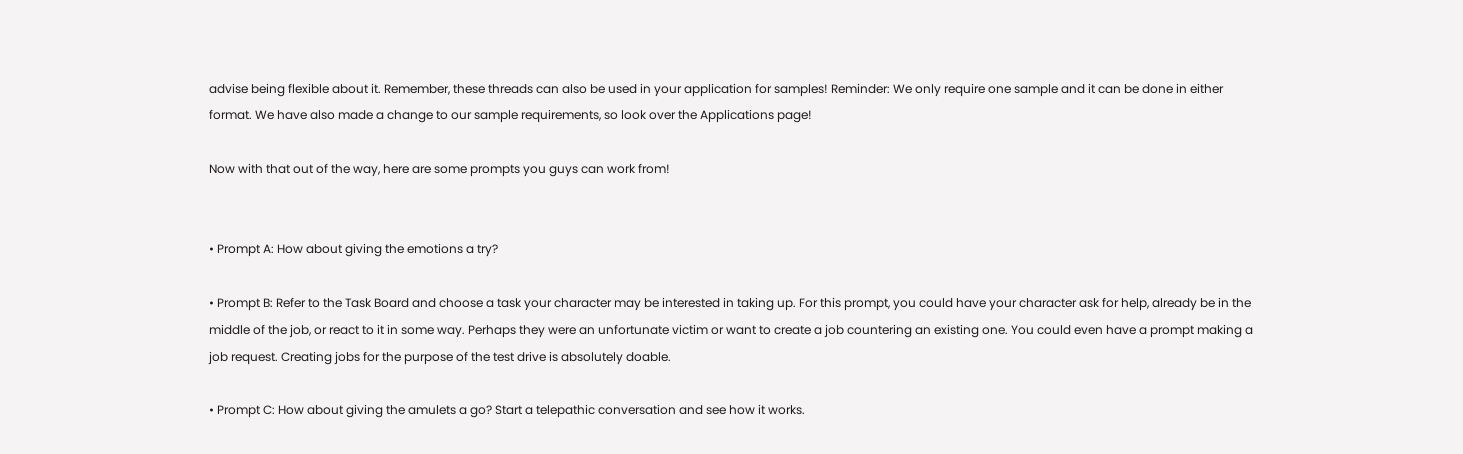advise being flexible about it. Remember, these threads can also be used in your application for samples! Reminder: We only require one sample and it can be done in either format. We have also made a change to our sample requirements, so look over the Applications page!

Now with that out of the way, here are some prompts you guys can work from!


• Prompt A: How about giving the emotions a try?

• Prompt B: Refer to the Task Board and choose a task your character may be interested in taking up. For this prompt, you could have your character ask for help, already be in the middle of the job, or react to it in some way. Perhaps they were an unfortunate victim or want to create a job countering an existing one. You could even have a prompt making a job request. Creating jobs for the purpose of the test drive is absolutely doable.

• Prompt C: How about giving the amulets a go? Start a telepathic conversation and see how it works.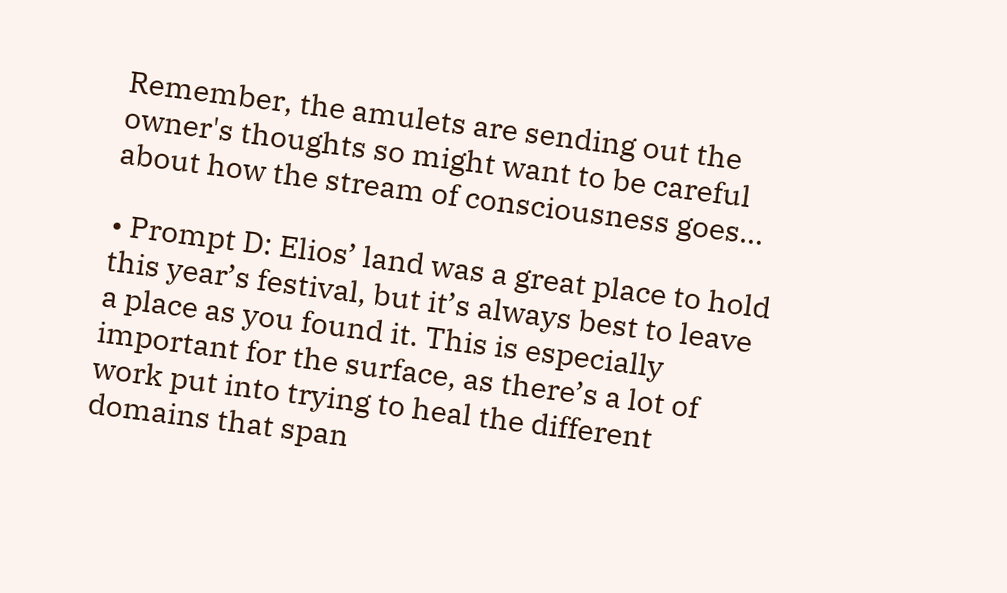Remember, the amulets are sending out the owner's thoughts so might want to be careful about how the stream of consciousness goes...

• Prompt D: Elios’ land was a great place to hold this year’s festival, but it’s always best to leave a place as you found it. This is especially important for the surface, as there’s a lot of work put into trying to heal the different domains that span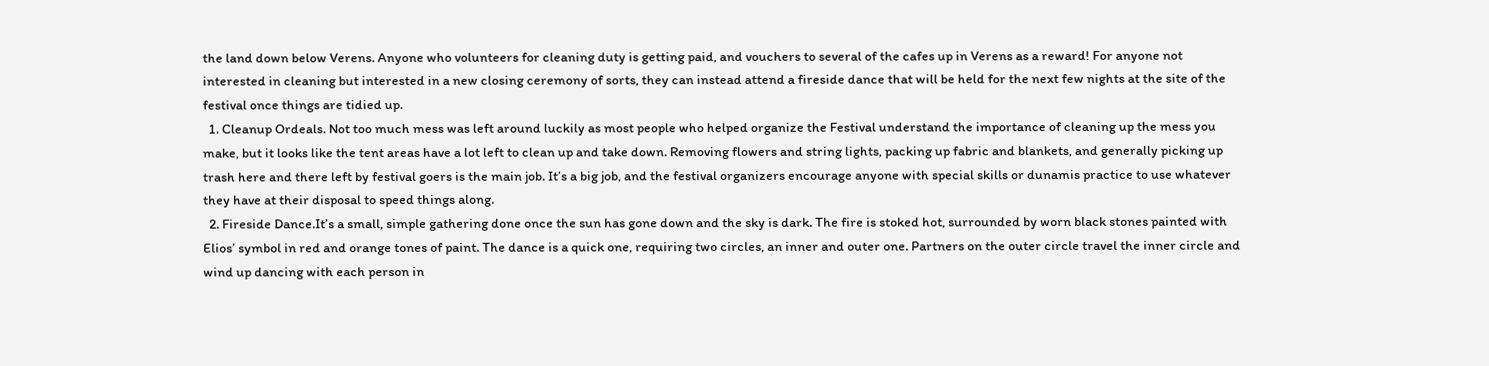the land down below Verens. Anyone who volunteers for cleaning duty is getting paid, and vouchers to several of the cafes up in Verens as a reward! For anyone not interested in cleaning but interested in a new closing ceremony of sorts, they can instead attend a fireside dance that will be held for the next few nights at the site of the festival once things are tidied up.
  1. Cleanup Ordeals. Not too much mess was left around luckily as most people who helped organize the Festival understand the importance of cleaning up the mess you make, but it looks like the tent areas have a lot left to clean up and take down. Removing flowers and string lights, packing up fabric and blankets, and generally picking up trash here and there left by festival goers is the main job. It’s a big job, and the festival organizers encourage anyone with special skills or dunamis practice to use whatever they have at their disposal to speed things along.
  2. Fireside Dance.It’s a small, simple gathering done once the sun has gone down and the sky is dark. The fire is stoked hot, surrounded by worn black stones painted with Elios’ symbol in red and orange tones of paint. The dance is a quick one, requiring two circles, an inner and outer one. Partners on the outer circle travel the inner circle and wind up dancing with each person in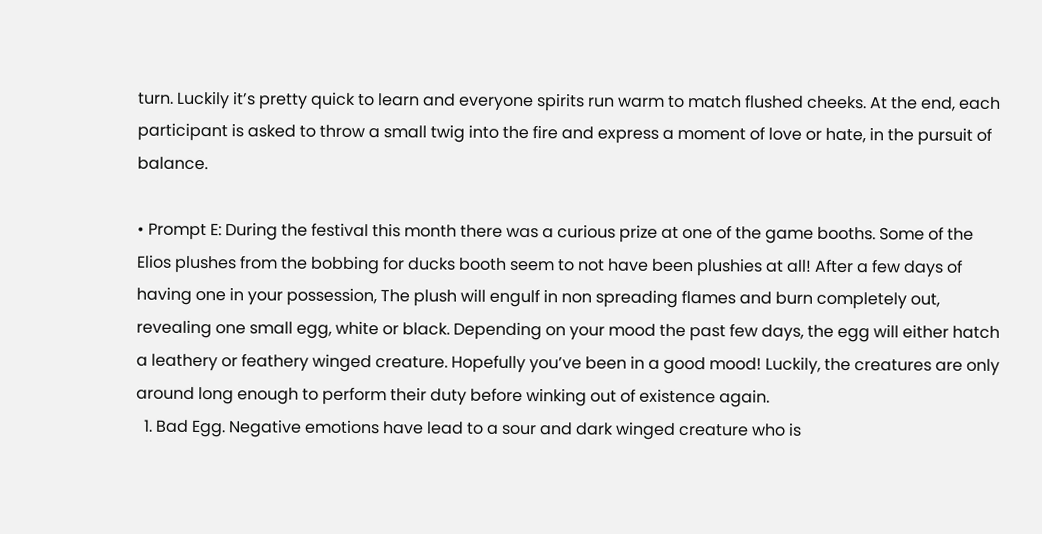turn. Luckily it’s pretty quick to learn and everyone spirits run warm to match flushed cheeks. At the end, each participant is asked to throw a small twig into the fire and express a moment of love or hate, in the pursuit of balance.

• Prompt E: During the festival this month there was a curious prize at one of the game booths. Some of the Elios plushes from the bobbing for ducks booth seem to not have been plushies at all! After a few days of having one in your possession, The plush will engulf in non spreading flames and burn completely out, revealing one small egg, white or black. Depending on your mood the past few days, the egg will either hatch a leathery or feathery winged creature. Hopefully you’ve been in a good mood! Luckily, the creatures are only around long enough to perform their duty before winking out of existence again.
  1. Bad Egg. Negative emotions have lead to a sour and dark winged creature who is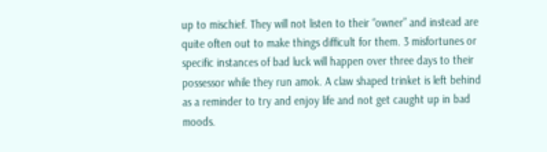up to mischief. They will not listen to their “owner” and instead are quite often out to make things difficult for them. 3 misfortunes or specific instances of bad luck will happen over three days to their possessor while they run amok. A claw shaped trinket is left behind as a reminder to try and enjoy life and not get caught up in bad moods.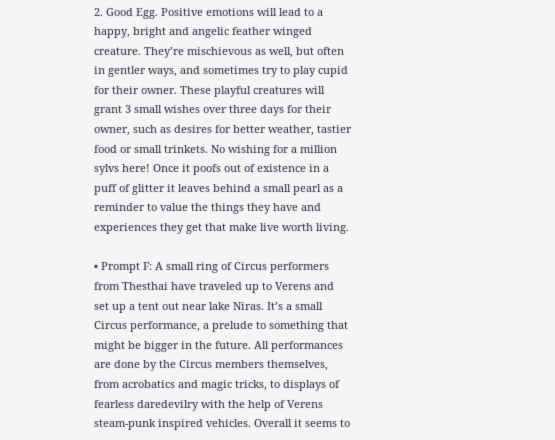2. Good Egg. Positive emotions will lead to a happy, bright and angelic feather winged creature. They’re mischievous as well, but often in gentler ways, and sometimes try to play cupid for their owner. These playful creatures will grant 3 small wishes over three days for their owner, such as desires for better weather, tastier food or small trinkets. No wishing for a million sylvs here! Once it poofs out of existence in a puff of glitter it leaves behind a small pearl as a reminder to value the things they have and experiences they get that make live worth living.

• Prompt F: A small ring of Circus performers from Thesthai have traveled up to Verens and set up a tent out near lake Niras. It’s a small Circus performance, a prelude to something that might be bigger in the future. All performances are done by the Circus members themselves, from acrobatics and magic tricks, to displays of fearless daredevilry with the help of Verens steam-punk inspired vehicles. Overall it seems to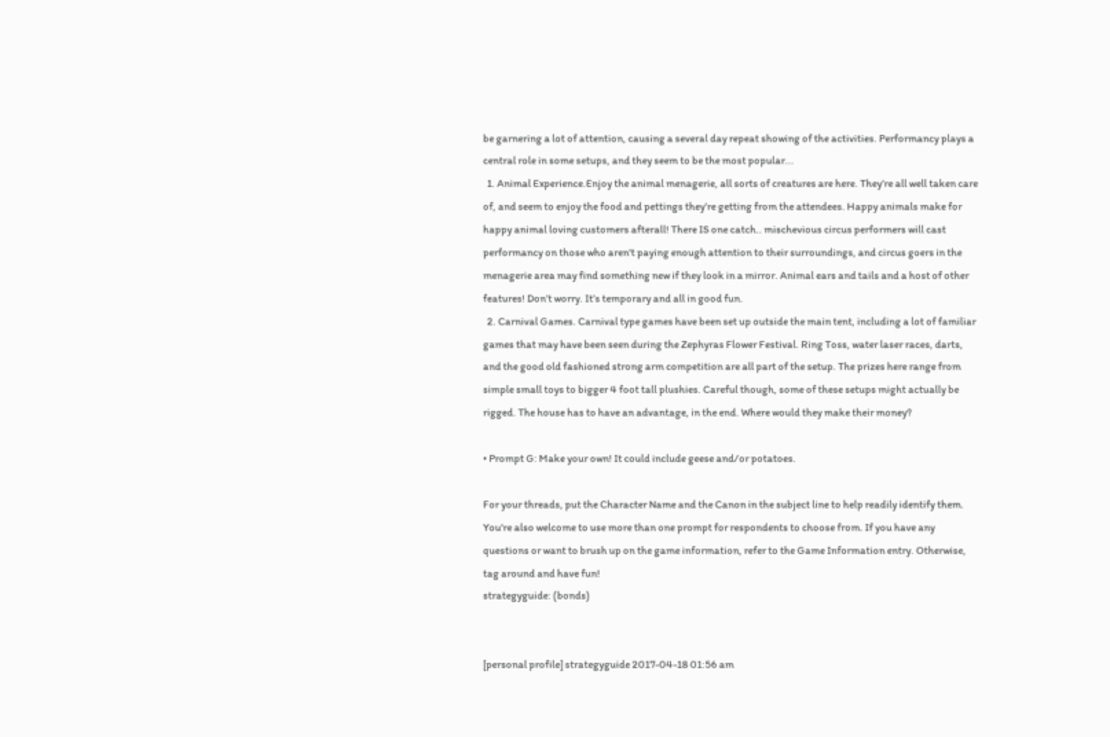be garnering a lot of attention, causing a several day repeat showing of the activities. Performancy plays a central role in some setups, and they seem to be the most popular...
  1. Animal Experience.Enjoy the animal menagerie, all sorts of creatures are here. They’re all well taken care of, and seem to enjoy the food and pettings they’re getting from the attendees. Happy animals make for happy animal loving customers afterall! There IS one catch.. mischevious circus performers will cast performancy on those who aren't paying enough attention to their surroundings, and circus goers in the menagerie area may find something new if they look in a mirror. Animal ears and tails and a host of other features! Don’t worry. It’s temporary and all in good fun.
  2. Carnival Games. Carnival type games have been set up outside the main tent, including a lot of familiar games that may have been seen during the Zephyras Flower Festival. Ring Toss, water laser races, darts, and the good old fashioned strong arm competition are all part of the setup. The prizes here range from simple small toys to bigger 4 foot tall plushies. Careful though, some of these setups might actually be rigged. The house has to have an advantage, in the end. Where would they make their money?

• Prompt G: Make your own! It could include geese and/or potatoes.

For your threads, put the Character Name and the Canon in the subject line to help readily identify them. You're also welcome to use more than one prompt for respondents to choose from. If you have any questions or want to brush up on the game information, refer to the Game Information entry. Otherwise, tag around and have fun!
strategyguide: (bonds)


[personal profile] strategyguide 2017-04-18 01:56 am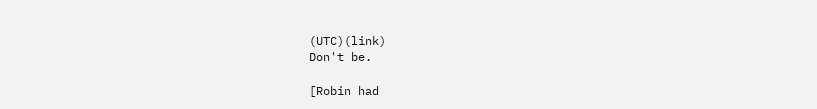(UTC)(link)
Don't be.

[Robin had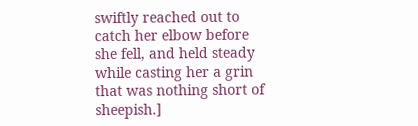swiftly reached out to catch her elbow before she fell, and held steady while casting her a grin that was nothing short of sheepish.]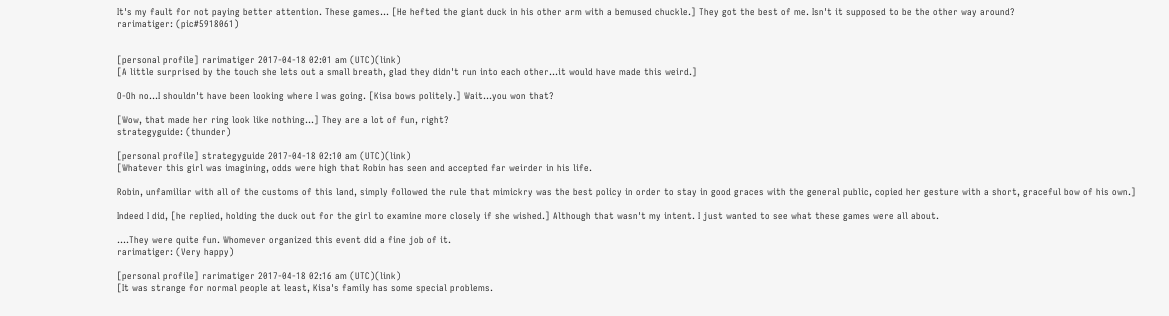It's my fault for not paying better attention. These games... [He hefted the giant duck in his other arm with a bemused chuckle.] They got the best of me. Isn't it supposed to be the other way around?
rarimatiger: (pic#5918061)


[personal profile] rarimatiger 2017-04-18 02:01 am (UTC)(link)
[A little surprised by the touch she lets out a small breath, glad they didn't run into each other...it would have made this weird.]

O-Oh no...I shouldn't have been looking where I was going. [Kisa bows politely.] Wait...you won that?

[Wow, that made her ring look like nothing...] They are a lot of fun, right?
strategyguide: (thunder)

[personal profile] strategyguide 2017-04-18 02:10 am (UTC)(link)
[Whatever this girl was imagining, odds were high that Robin has seen and accepted far weirder in his life.

Robin, unfamiliar with all of the customs of this land, simply followed the rule that mimickry was the best policy in order to stay in good graces with the general public, copied her gesture with a short, graceful bow of his own.]

Indeed I did, [he replied, holding the duck out for the girl to examine more closely if she wished.] Although that wasn't my intent. I just wanted to see what these games were all about.

....They were quite fun. Whomever organized this event did a fine job of it.
rarimatiger: (Very happy)

[personal profile] rarimatiger 2017-04-18 02:16 am (UTC)(link)
[It was strange for normal people at least, Kisa's family has some special problems.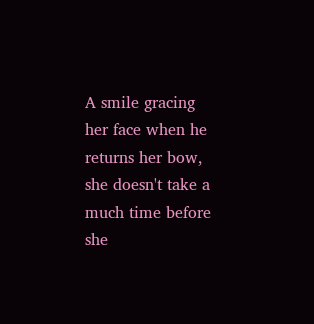A smile gracing her face when he returns her bow, she doesn't take a much time before she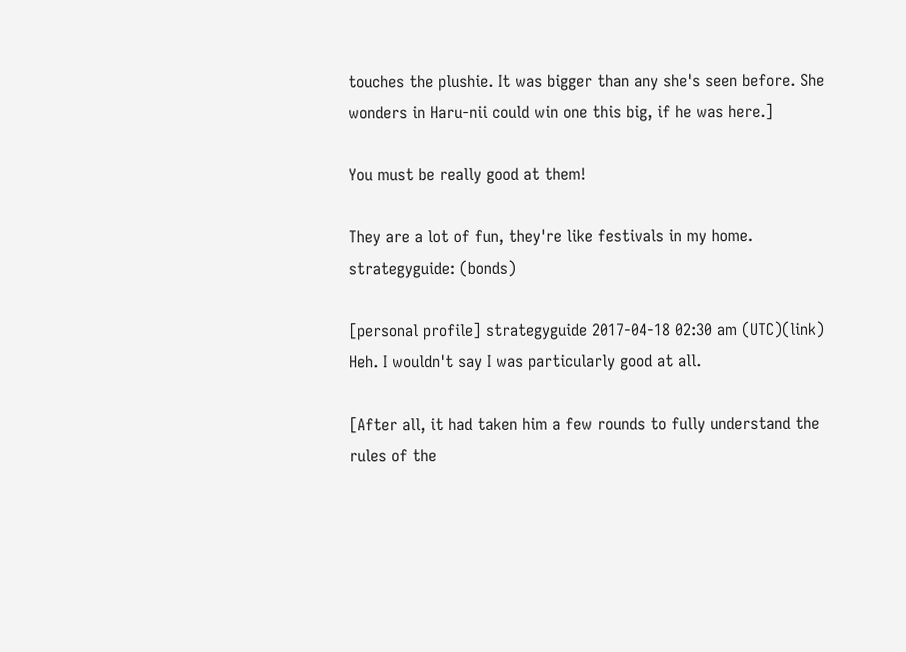touches the plushie. It was bigger than any she's seen before. She wonders in Haru-nii could win one this big, if he was here.]

You must be really good at them!

They are a lot of fun, they're like festivals in my home.
strategyguide: (bonds)

[personal profile] strategyguide 2017-04-18 02:30 am (UTC)(link)
Heh. I wouldn't say I was particularly good at all.

[After all, it had taken him a few rounds to fully understand the rules of the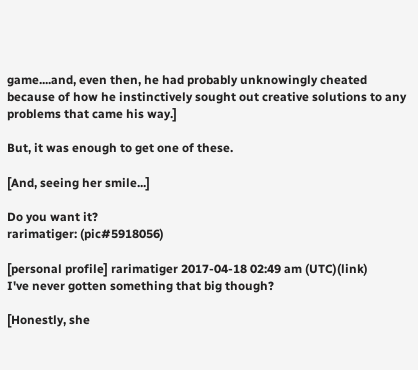game....and, even then, he had probably unknowingly cheated because of how he instinctively sought out creative solutions to any problems that came his way.]

But, it was enough to get one of these.

[And, seeing her smile...]

Do you want it?
rarimatiger: (pic#5918056)

[personal profile] rarimatiger 2017-04-18 02:49 am (UTC)(link)
I've never gotten something that big though?

[Honestly, she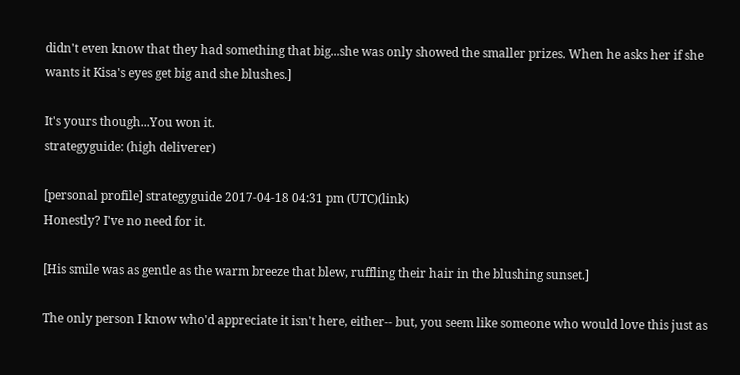didn't even know that they had something that big...she was only showed the smaller prizes. When he asks her if she wants it Kisa's eyes get big and she blushes.]

It's yours though...You won it.
strategyguide: (high deliverer)

[personal profile] strategyguide 2017-04-18 04:31 pm (UTC)(link)
Honestly? I've no need for it.

[His smile was as gentle as the warm breeze that blew, ruffling their hair in the blushing sunset.]

The only person I know who'd appreciate it isn't here, either-- but, you seem like someone who would love this just as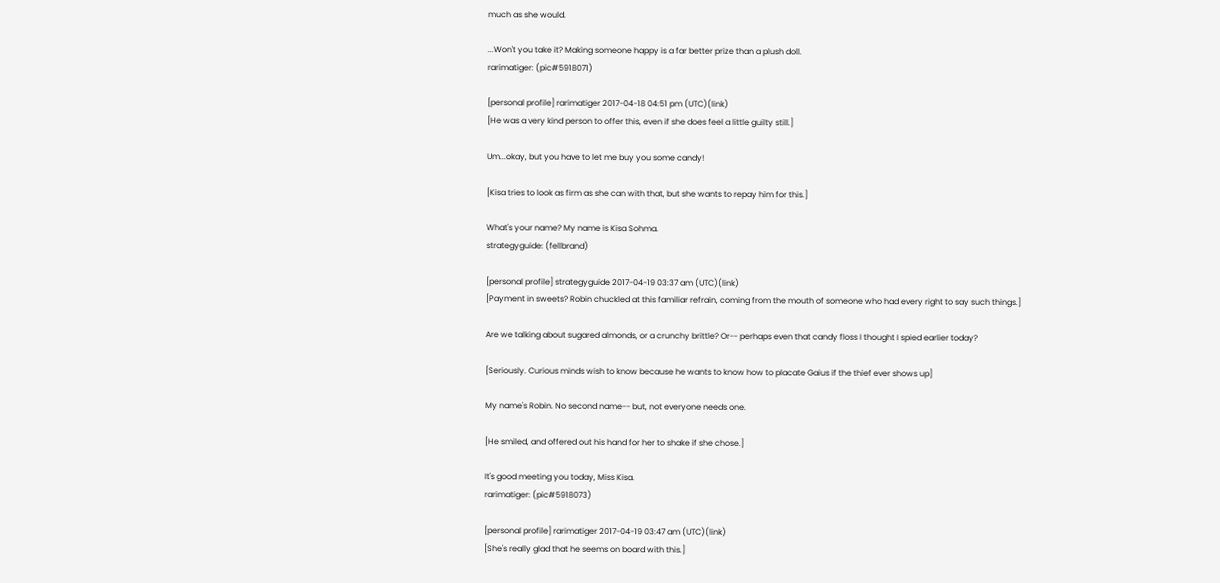much as she would.

...Won't you take it? Making someone happy is a far better prize than a plush doll.
rarimatiger: (pic#5918071)

[personal profile] rarimatiger 2017-04-18 04:51 pm (UTC)(link)
[He was a very kind person to offer this, even if she does feel a little guilty still.]

Um...okay, but you have to let me buy you some candy!

[Kisa tries to look as firm as she can with that, but she wants to repay him for this.]

What's your name? My name is Kisa Sohma.
strategyguide: (fellbrand)

[personal profile] strategyguide 2017-04-19 03:37 am (UTC)(link)
[Payment in sweets? Robin chuckled at this familiar refrain, coming from the mouth of someone who had every right to say such things.]

Are we talking about sugared almonds, or a crunchy brittle? Or-- perhaps even that candy floss I thought I spied earlier today?

[Seriously. Curious minds wish to know because he wants to know how to placate Gaius if the thief ever shows up]

My name's Robin. No second name-- but, not everyone needs one.

[He smiled, and offered out his hand for her to shake if she chose.]

It's good meeting you today, Miss Kisa.
rarimatiger: (pic#5918073)

[personal profile] rarimatiger 2017-04-19 03:47 am (UTC)(link)
[She's really glad that he seems on board with this.]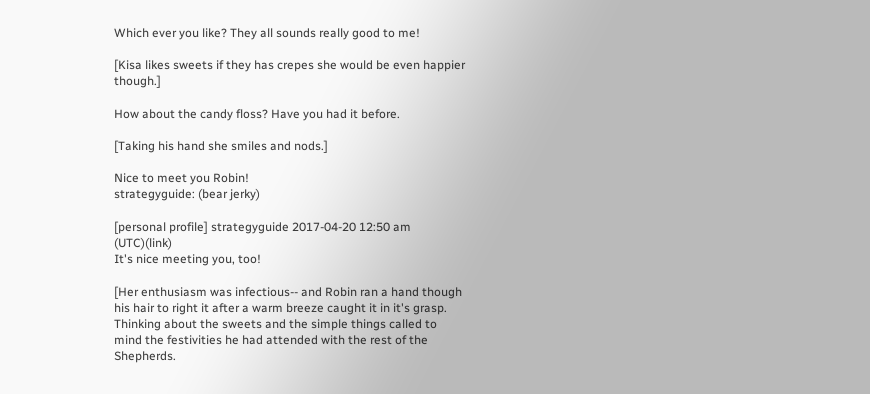Which ever you like? They all sounds really good to me!

[Kisa likes sweets if they has crepes she would be even happier though.]

How about the candy floss? Have you had it before.

[Taking his hand she smiles and nods.]

Nice to meet you Robin!
strategyguide: (bear jerky)

[personal profile] strategyguide 2017-04-20 12:50 am (UTC)(link)
It's nice meeting you, too!

[Her enthusiasm was infectious-- and Robin ran a hand though his hair to right it after a warm breeze caught it in it's grasp. Thinking about the sweets and the simple things called to mind the festivities he had attended with the rest of the Shepherds.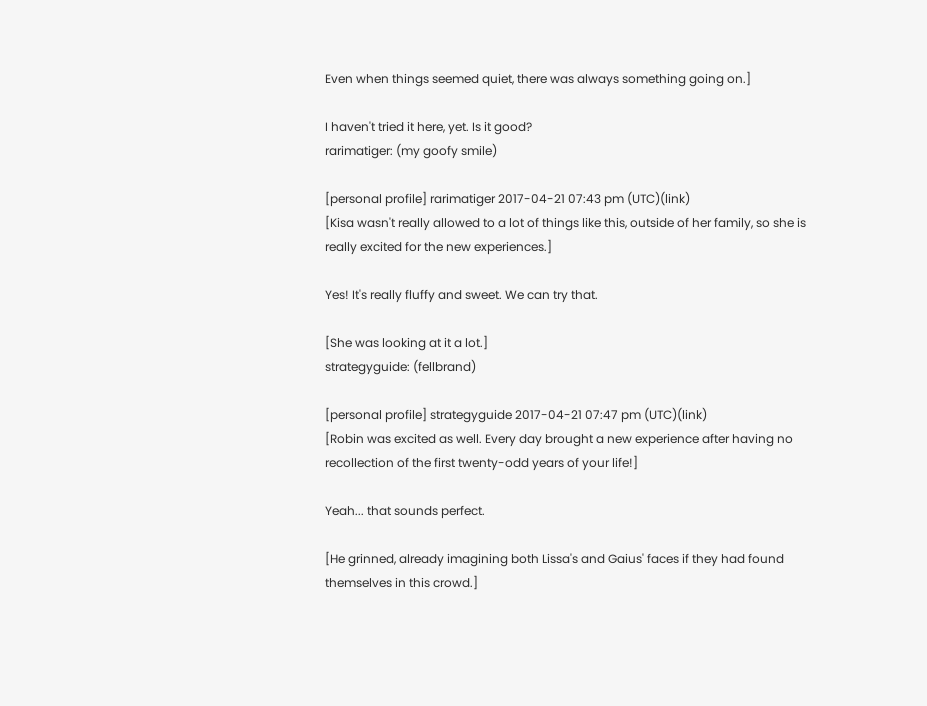Even when things seemed quiet, there was always something going on.]

I haven't tried it here, yet. Is it good?
rarimatiger: (my goofy smile)

[personal profile] rarimatiger 2017-04-21 07:43 pm (UTC)(link)
[Kisa wasn't really allowed to a lot of things like this, outside of her family, so she is really excited for the new experiences.]

Yes! It's really fluffy and sweet. We can try that.

[She was looking at it a lot.]
strategyguide: (fellbrand)

[personal profile] strategyguide 2017-04-21 07:47 pm (UTC)(link)
[Robin was excited as well. Every day brought a new experience after having no recollection of the first twenty-odd years of your life!]

Yeah... that sounds perfect.

[He grinned, already imagining both Lissa's and Gaius' faces if they had found themselves in this crowd.]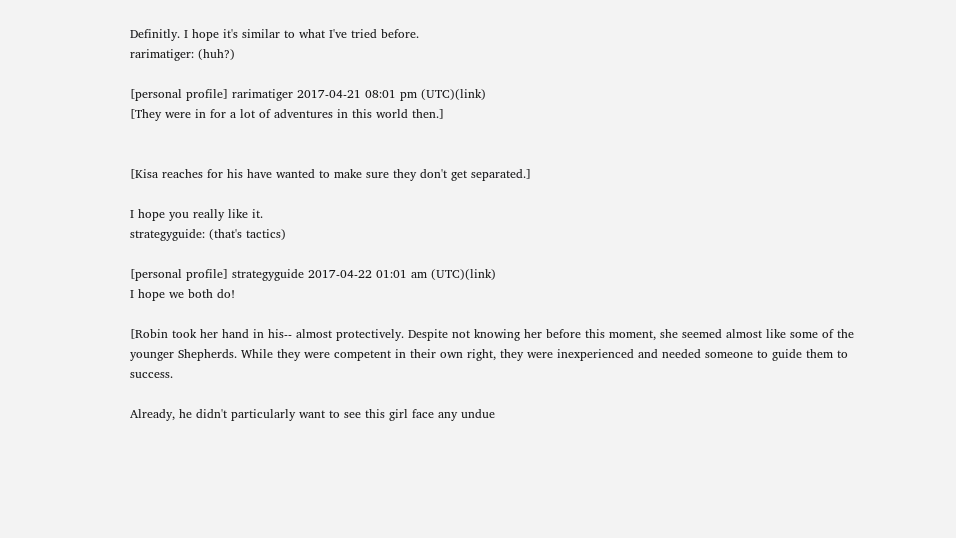Definitly. I hope it's similar to what I've tried before.
rarimatiger: (huh?)

[personal profile] rarimatiger 2017-04-21 08:01 pm (UTC)(link)
[They were in for a lot of adventures in this world then.]


[Kisa reaches for his have wanted to make sure they don't get separated.]

I hope you really like it.
strategyguide: (that's tactics)

[personal profile] strategyguide 2017-04-22 01:01 am (UTC)(link)
I hope we both do!

[Robin took her hand in his-- almost protectively. Despite not knowing her before this moment, she seemed almost like some of the younger Shepherds. While they were competent in their own right, they were inexperienced and needed someone to guide them to success.

Already, he didn't particularly want to see this girl face any undue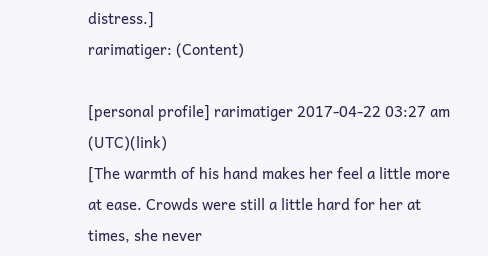distress.]
rarimatiger: (Content)

[personal profile] rarimatiger 2017-04-22 03:27 am (UTC)(link)
[The warmth of his hand makes her feel a little more at ease. Crowds were still a little hard for her at times, she never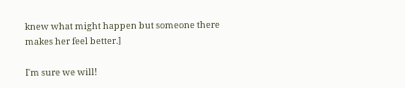knew what might happen but someone there makes her feel better.]

I'm sure we will!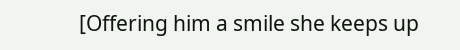[Offering him a smile she keeps up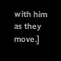with him as they move.]